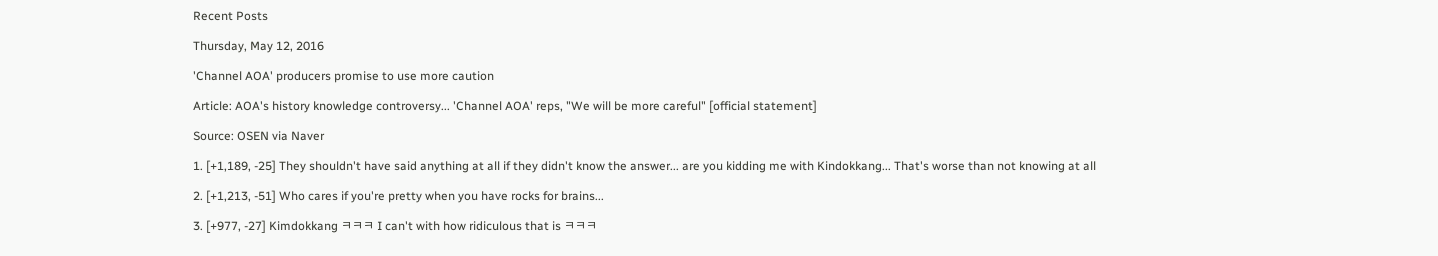Recent Posts

Thursday, May 12, 2016

'Channel AOA' producers promise to use more caution

Article: AOA's history knowledge controversy... 'Channel AOA' reps, "We will be more careful" [official statement]

Source: OSEN via Naver

1. [+1,189, -25] They shouldn't have said anything at all if they didn't know the answer... are you kidding me with Kindokkang... That's worse than not knowing at all

2. [+1,213, -51] Who cares if you're pretty when you have rocks for brains...

3. [+977, -27] Kimdokkang ㅋㅋㅋ I can't with how ridiculous that is ㅋㅋㅋ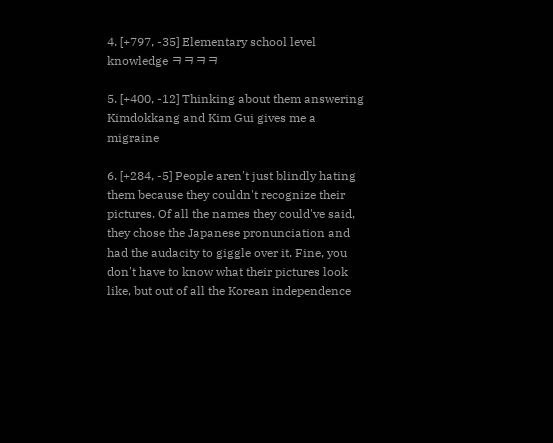4. [+797, -35] Elementary school level knowledge ㅋㅋㅋㅋ

5. [+400, -12] Thinking about them answering Kimdokkang and Kim Gui gives me a migraine

6. [+284, -5] People aren't just blindly hating them because they couldn't recognize their pictures. Of all the names they could've said, they chose the Japanese pronunciation and had the audacity to giggle over it. Fine, you don't have to know what their pictures look like, but out of all the Korean independence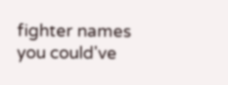fighter names you could've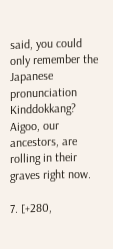said, you could only remember the Japanese pronunciation Kinddokkang? Aigoo, our ancestors, are rolling in their graves right now.

7. [+280,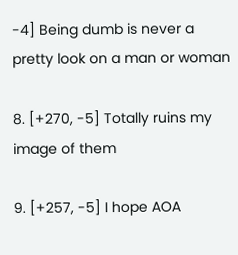-4] Being dumb is never a pretty look on a man or woman

8. [+270, -5] Totally ruins my image of them

9. [+257, -5] I hope AOA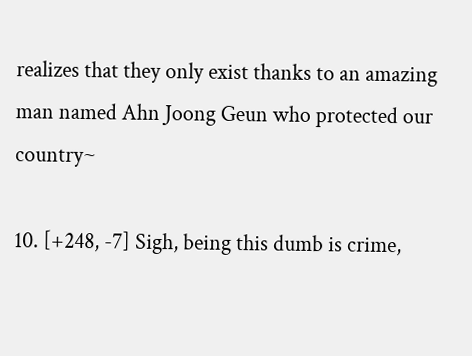realizes that they only exist thanks to an amazing man named Ahn Joong Geun who protected our country~

10. [+248, -7] Sigh, being this dumb is crime,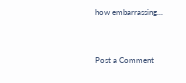how embarrassing...



Post a Comment